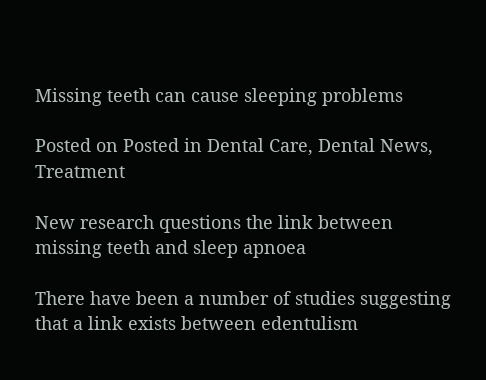Missing teeth can cause sleeping problems

Posted on Posted in Dental Care, Dental News, Treatment

New research questions the link between missing teeth and sleep apnoea

There have been a number of studies suggesting that a link exists between edentulism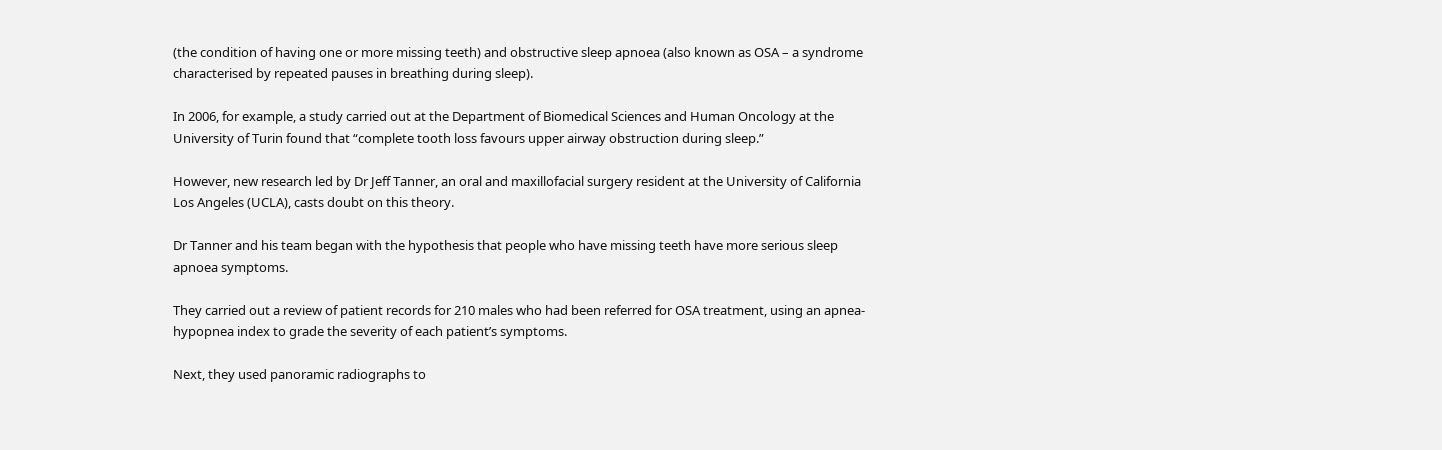(the condition of having one or more missing teeth) and obstructive sleep apnoea (also known as OSA – a syndrome characterised by repeated pauses in breathing during sleep).

In 2006, for example, a study carried out at the Department of Biomedical Sciences and Human Oncology at the University of Turin found that “complete tooth loss favours upper airway obstruction during sleep.”

However, new research led by Dr Jeff Tanner, an oral and maxillofacial surgery resident at the University of California Los Angeles (UCLA), casts doubt on this theory.

Dr Tanner and his team began with the hypothesis that people who have missing teeth have more serious sleep apnoea symptoms.

They carried out a review of patient records for 210 males who had been referred for OSA treatment, using an apnea-hypopnea index to grade the severity of each patient’s symptoms.

Next, they used panoramic radiographs to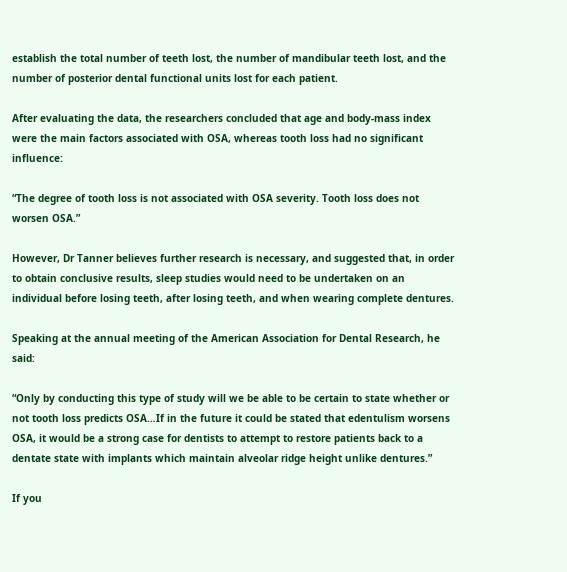establish the total number of teeth lost, the number of mandibular teeth lost, and the number of posterior dental functional units lost for each patient.

After evaluating the data, the researchers concluded that age and body-mass index were the main factors associated with OSA, whereas tooth loss had no significant influence:

“The degree of tooth loss is not associated with OSA severity. Tooth loss does not worsen OSA.”

However, Dr Tanner believes further research is necessary, and suggested that, in order to obtain conclusive results, sleep studies would need to be undertaken on an individual before losing teeth, after losing teeth, and when wearing complete dentures.

Speaking at the annual meeting of the American Association for Dental Research, he said:

“Only by conducting this type of study will we be able to be certain to state whether or not tooth loss predicts OSA…If in the future it could be stated that edentulism worsens OSA, it would be a strong case for dentists to attempt to restore patients back to a dentate state with implants which maintain alveolar ridge height unlike dentures.”

If you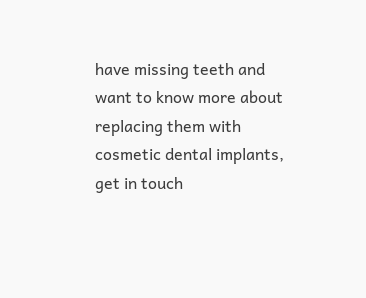have missing teeth and want to know more about replacing them with cosmetic dental implants, get in touch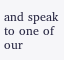and speak to one of our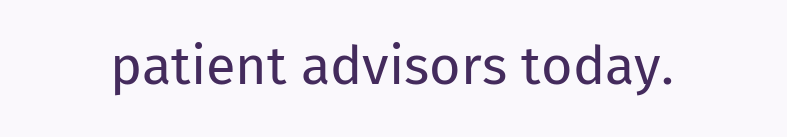patient advisors today.